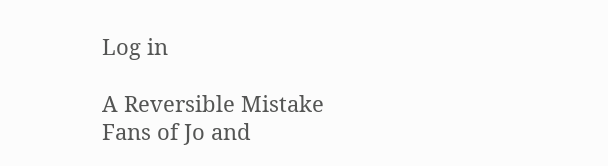Log in

A Reversible Mistake
Fans of Jo and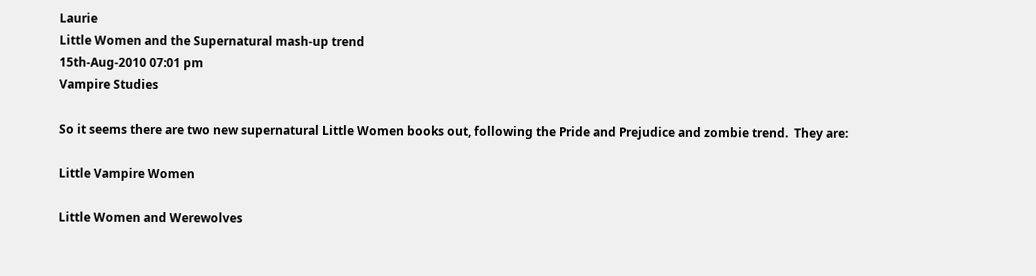Laurie
Little Women and the Supernatural mash-up trend
15th-Aug-2010 07:01 pm
Vampire Studies

So it seems there are two new supernatural Little Women books out, following the Pride and Prejudice and zombie trend.  They are:

Little Vampire Women

Little Women and Werewolves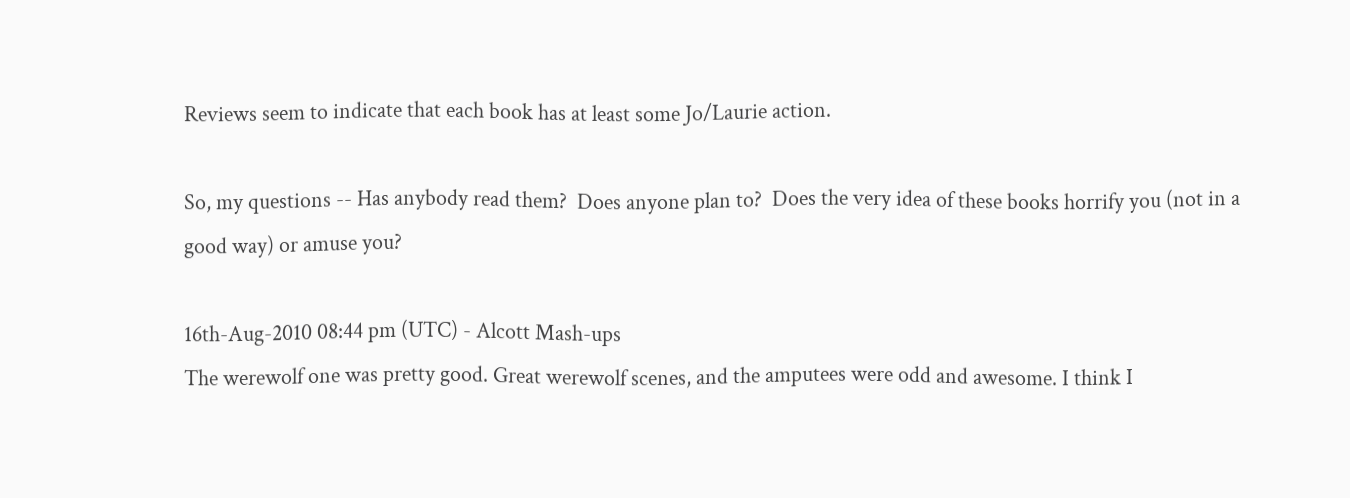Reviews seem to indicate that each book has at least some Jo/Laurie action.

So, my questions -- Has anybody read them?  Does anyone plan to?  Does the very idea of these books horrify you (not in a good way) or amuse you?

16th-Aug-2010 08:44 pm (UTC) - Alcott Mash-ups
The werewolf one was pretty good. Great werewolf scenes, and the amputees were odd and awesome. I think I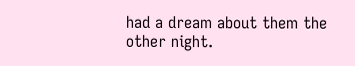had a dream about them the other night.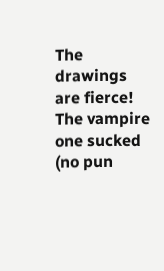The drawings are fierce! The vampire one sucked (no pun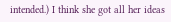intended.) I think she got all her ideas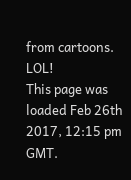from cartoons. LOL!
This page was loaded Feb 26th 2017, 12:15 pm GMT.